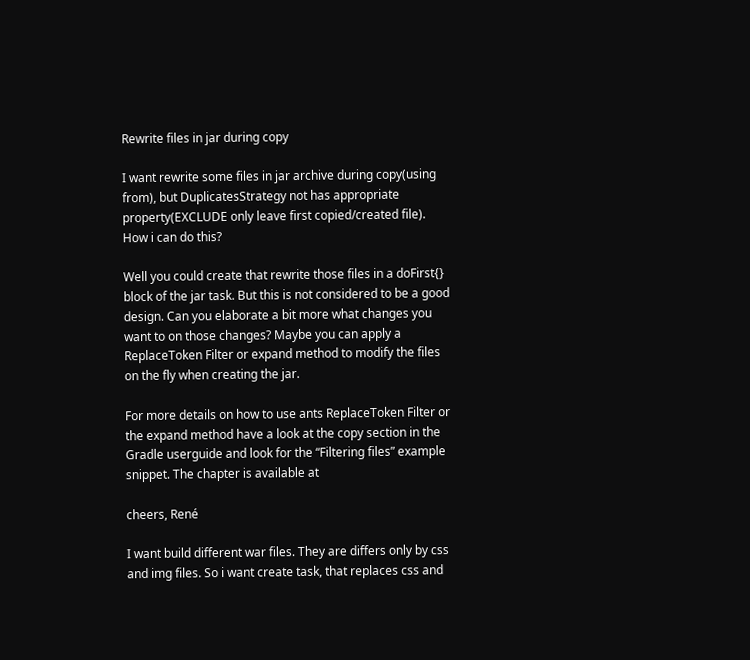Rewrite files in jar during copy

I want rewrite some files in jar archive during copy(using from), but DuplicatesStrategy not has appropriate property(EXCLUDE only leave first copied/created file). How i can do this?

Well you could create that rewrite those files in a doFirst{} block of the jar task. But this is not considered to be a good design. Can you elaborate a bit more what changes you want to on those changes? Maybe you can apply a ReplaceToken Filter or expand method to modify the files on the fly when creating the jar.

For more details on how to use ants ReplaceToken Filter or the expand method have a look at the copy section in the Gradle userguide and look for the “Filtering files” example snippet. The chapter is available at

cheers, René

I want build different war files. They are differs only by css and img files. So i want create task, that replaces css and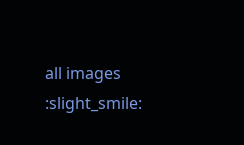all images :slight_smile: